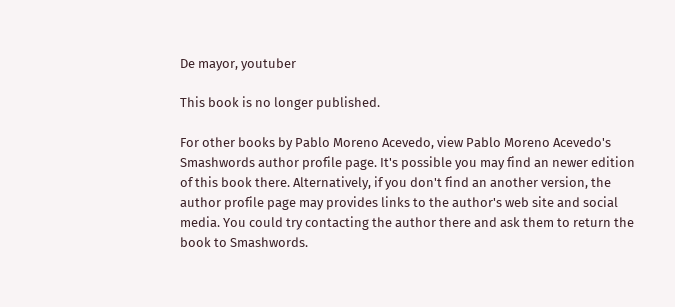De mayor, youtuber

This book is no longer published.

For other books by Pablo Moreno Acevedo, view Pablo Moreno Acevedo's Smashwords author profile page. It's possible you may find an newer edition of this book there. Alternatively, if you don't find an another version, the author profile page may provides links to the author's web site and social media. You could try contacting the author there and ask them to return the book to Smashwords.